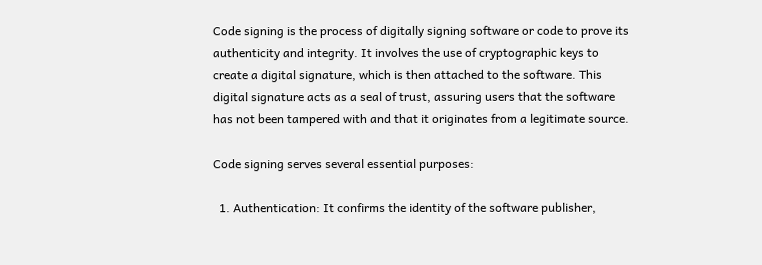Code signing is the process of digitally signing software or code to prove its authenticity and integrity. It involves the use of cryptographic keys to create a digital signature, which is then attached to the software. This digital signature acts as a seal of trust, assuring users that the software has not been tampered with and that it originates from a legitimate source.

Code signing serves several essential purposes:

  1. Authentication: It confirms the identity of the software publisher,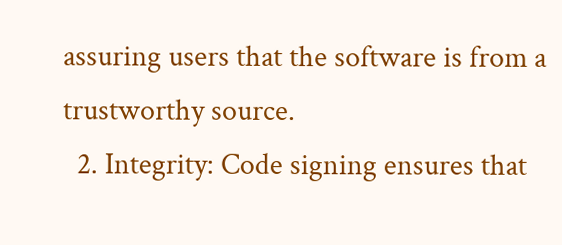assuring users that the software is from a trustworthy source.
  2. Integrity: Code signing ensures that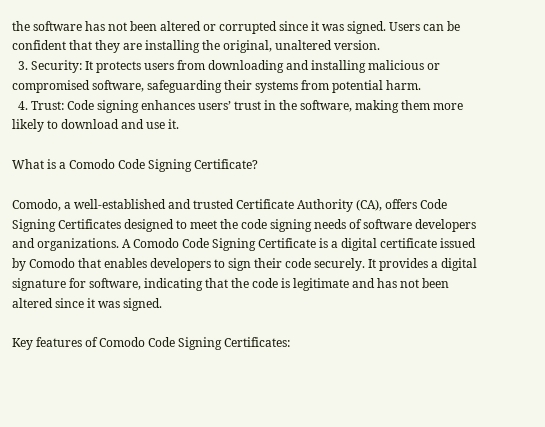the software has not been altered or corrupted since it was signed. Users can be confident that they are installing the original, unaltered version.
  3. Security: It protects users from downloading and installing malicious or compromised software, safeguarding their systems from potential harm.
  4. Trust: Code signing enhances users’ trust in the software, making them more likely to download and use it.

What is a Comodo Code Signing Certificate?

Comodo, a well-established and trusted Certificate Authority (CA), offers Code Signing Certificates designed to meet the code signing needs of software developers and organizations. A Comodo Code Signing Certificate is a digital certificate issued by Comodo that enables developers to sign their code securely. It provides a digital signature for software, indicating that the code is legitimate and has not been altered since it was signed.

Key features of Comodo Code Signing Certificates: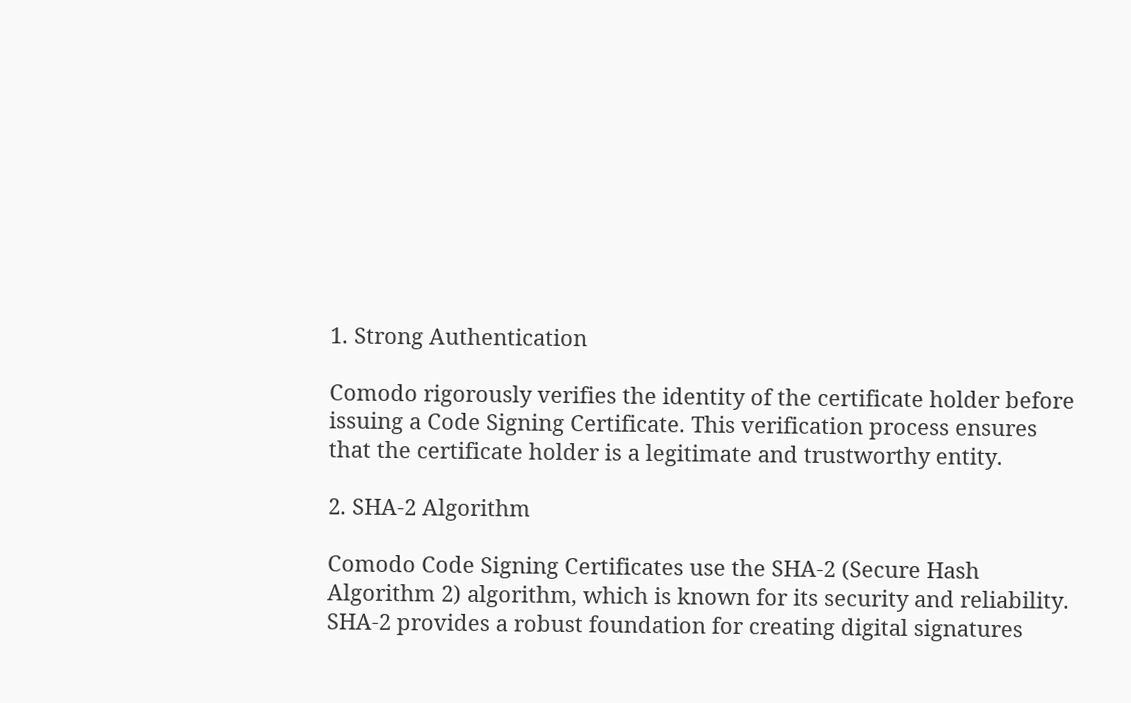1. Strong Authentication

Comodo rigorously verifies the identity of the certificate holder before issuing a Code Signing Certificate. This verification process ensures that the certificate holder is a legitimate and trustworthy entity.

2. SHA-2 Algorithm

Comodo Code Signing Certificates use the SHA-2 (Secure Hash Algorithm 2) algorithm, which is known for its security and reliability. SHA-2 provides a robust foundation for creating digital signatures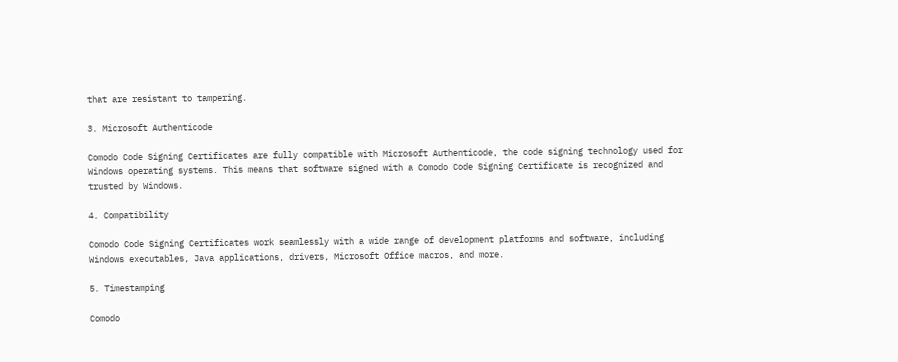that are resistant to tampering.

3. Microsoft Authenticode

Comodo Code Signing Certificates are fully compatible with Microsoft Authenticode, the code signing technology used for Windows operating systems. This means that software signed with a Comodo Code Signing Certificate is recognized and trusted by Windows.

4. Compatibility

Comodo Code Signing Certificates work seamlessly with a wide range of development platforms and software, including Windows executables, Java applications, drivers, Microsoft Office macros, and more.

5. Timestamping

Comodo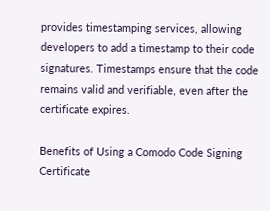provides timestamping services, allowing developers to add a timestamp to their code signatures. Timestamps ensure that the code remains valid and verifiable, even after the certificate expires.

Benefits of Using a Comodo Code Signing Certificate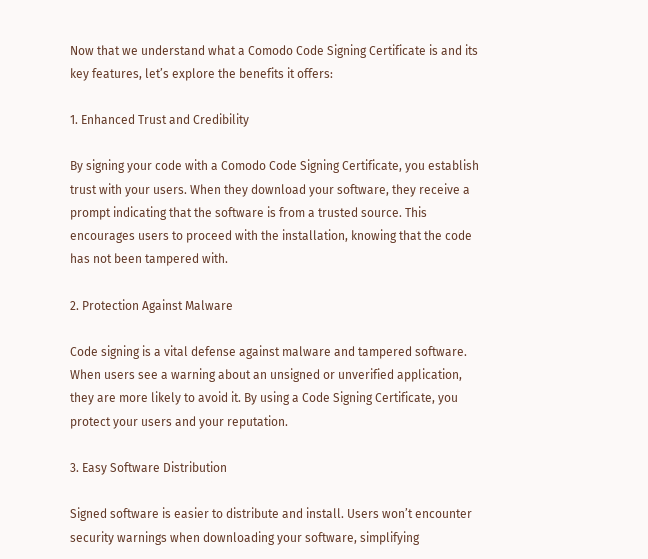Now that we understand what a Comodo Code Signing Certificate is and its key features, let’s explore the benefits it offers:

1. Enhanced Trust and Credibility

By signing your code with a Comodo Code Signing Certificate, you establish trust with your users. When they download your software, they receive a prompt indicating that the software is from a trusted source. This encourages users to proceed with the installation, knowing that the code has not been tampered with.

2. Protection Against Malware

Code signing is a vital defense against malware and tampered software. When users see a warning about an unsigned or unverified application, they are more likely to avoid it. By using a Code Signing Certificate, you protect your users and your reputation.

3. Easy Software Distribution

Signed software is easier to distribute and install. Users won’t encounter security warnings when downloading your software, simplifying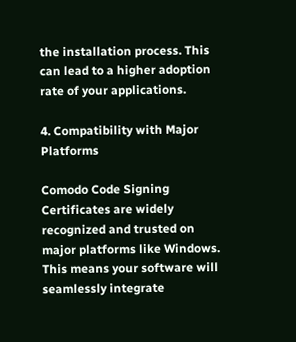the installation process. This can lead to a higher adoption rate of your applications.

4. Compatibility with Major Platforms

Comodo Code Signing Certificates are widely recognized and trusted on major platforms like Windows. This means your software will seamlessly integrate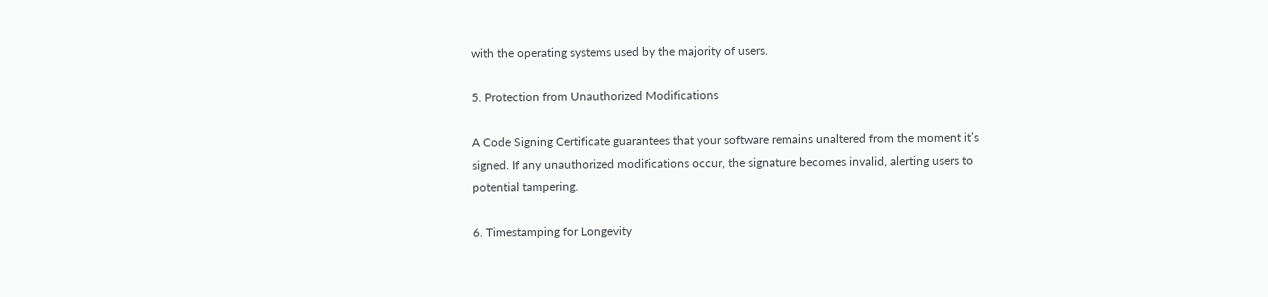with the operating systems used by the majority of users.

5. Protection from Unauthorized Modifications

A Code Signing Certificate guarantees that your software remains unaltered from the moment it’s signed. If any unauthorized modifications occur, the signature becomes invalid, alerting users to potential tampering.

6. Timestamping for Longevity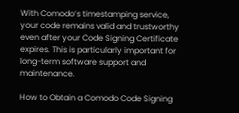With Comodo’s timestamping service, your code remains valid and trustworthy even after your Code Signing Certificate expires. This is particularly important for long-term software support and maintenance.

How to Obtain a Comodo Code Signing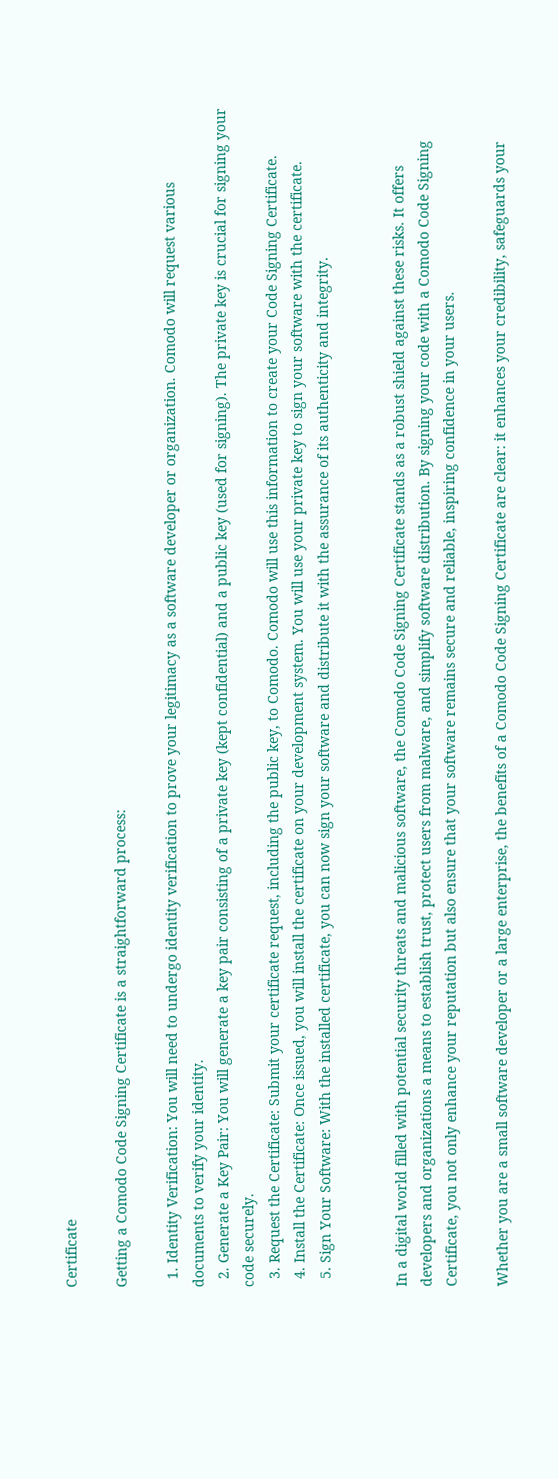Certificate

Getting a Comodo Code Signing Certificate is a straightforward process:

  1. Identity Verification: You will need to undergo identity verification to prove your legitimacy as a software developer or organization. Comodo will request various documents to verify your identity.
  2. Generate a Key Pair: You will generate a key pair consisting of a private key (kept confidential) and a public key (used for signing). The private key is crucial for signing your code securely.
  3. Request the Certificate: Submit your certificate request, including the public key, to Comodo. Comodo will use this information to create your Code Signing Certificate.
  4. Install the Certificate: Once issued, you will install the certificate on your development system. You will use your private key to sign your software with the certificate.
  5. Sign Your Software: With the installed certificate, you can now sign your software and distribute it with the assurance of its authenticity and integrity.


In a digital world filled with potential security threats and malicious software, the Comodo Code Signing Certificate stands as a robust shield against these risks. It offers developers and organizations a means to establish trust, protect users from malware, and simplify software distribution. By signing your code with a Comodo Code Signing Certificate, you not only enhance your reputation but also ensure that your software remains secure and reliable, inspiring confidence in your users.

Whether you are a small software developer or a large enterprise, the benefits of a Comodo Code Signing Certificate are clear: it enhances your credibility, safeguards your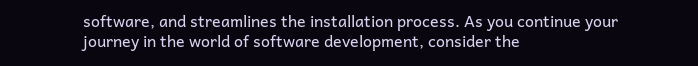software, and streamlines the installation process. As you continue your journey in the world of software development, consider the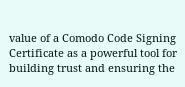value of a Comodo Code Signing Certificate as a powerful tool for building trust and ensuring the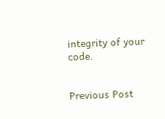integrity of your code.


Previous Post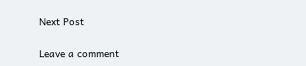Next Post

Leave a comment